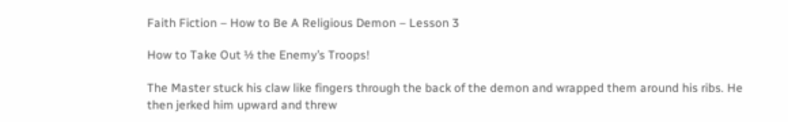Faith Fiction – How to Be A Religious Demon – Lesson 3

How to Take Out ½ the Enemy’s Troops!

The Master stuck his claw like fingers through the back of the demon and wrapped them around his ribs. He then jerked him upward and threw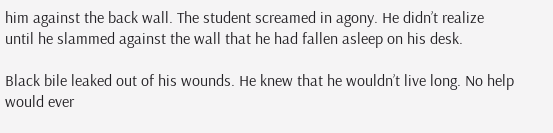him against the back wall. The student screamed in agony. He didn’t realize until he slammed against the wall that he had fallen asleep on his desk.

Black bile leaked out of his wounds. He knew that he wouldn’t live long. No help would ever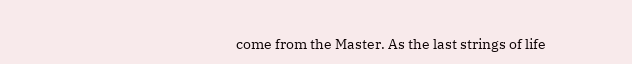come from the Master. As the last strings of life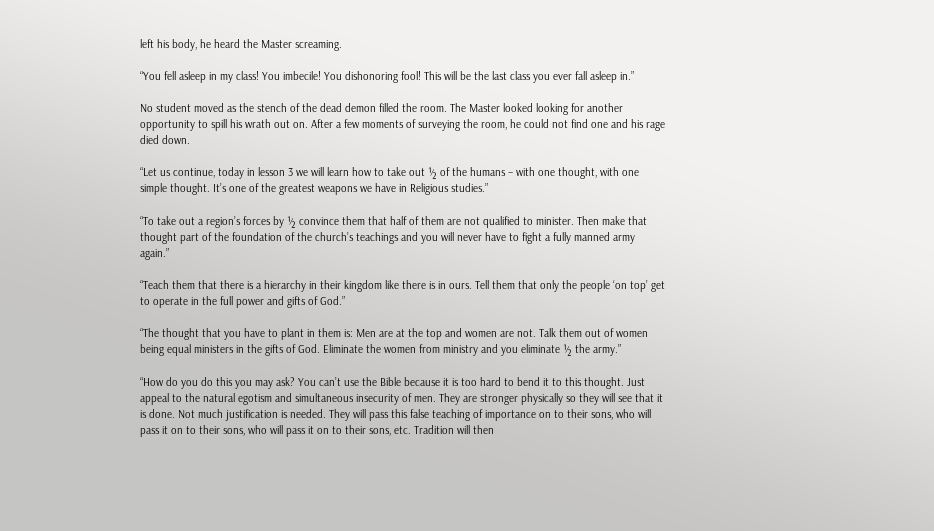left his body, he heard the Master screaming.

“You fell asleep in my class! You imbecile! You dishonoring fool! This will be the last class you ever fall asleep in.”

No student moved as the stench of the dead demon filled the room. The Master looked looking for another opportunity to spill his wrath out on. After a few moments of surveying the room, he could not find one and his rage died down.

“Let us continue, today in lesson 3 we will learn how to take out ½ of the humans – with one thought, with one simple thought. It’s one of the greatest weapons we have in Religious studies.”

“To take out a region’s forces by ½ convince them that half of them are not qualified to minister. Then make that thought part of the foundation of the church’s teachings and you will never have to fight a fully manned army again.”

“Teach them that there is a hierarchy in their kingdom like there is in ours. Tell them that only the people ‘on top’ get to operate in the full power and gifts of God.”

“The thought that you have to plant in them is: Men are at the top and women are not. Talk them out of women being equal ministers in the gifts of God. Eliminate the women from ministry and you eliminate ½ the army.”

“How do you do this you may ask? You can’t use the Bible because it is too hard to bend it to this thought. Just appeal to the natural egotism and simultaneous insecurity of men. They are stronger physically so they will see that it is done. Not much justification is needed. They will pass this false teaching of importance on to their sons, who will pass it on to their sons, who will pass it on to their sons, etc. Tradition will then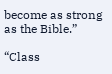become as strong as the Bible.”

“Class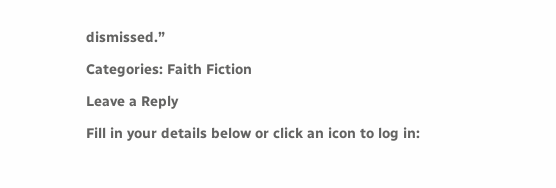dismissed.”

Categories: Faith Fiction

Leave a Reply

Fill in your details below or click an icon to log in: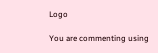Logo

You are commenting using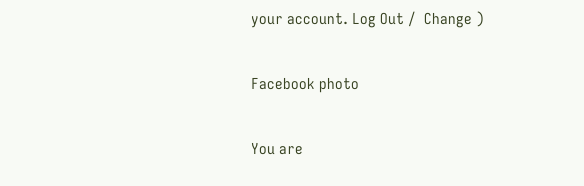your account. Log Out /  Change )

Facebook photo

You are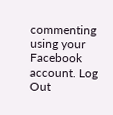commenting using your Facebook account. Log Out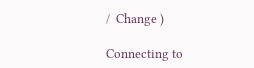/  Change )

Connecting to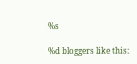%s

%d bloggers like this: